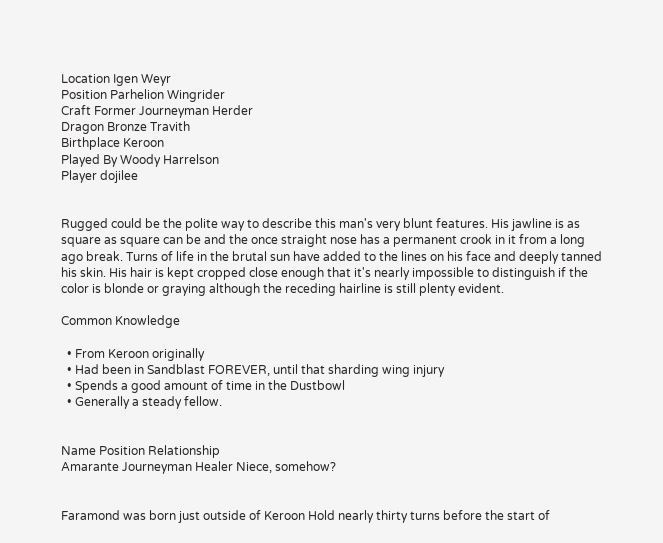Location Igen Weyr
Position Parhelion Wingrider
Craft Former Journeyman Herder
Dragon Bronze Travith
Birthplace Keroon
Played By Woody Harrelson
Player dojilee


Rugged could be the polite way to describe this man's very blunt features. His jawline is as square as square can be and the once straight nose has a permanent crook in it from a long ago break. Turns of life in the brutal sun have added to the lines on his face and deeply tanned his skin. His hair is kept cropped close enough that it's nearly impossible to distinguish if the color is blonde or graying although the receding hairline is still plenty evident.

Common Knowledge

  • From Keroon originally
  • Had been in Sandblast FOREVER, until that sharding wing injury
  • Spends a good amount of time in the Dustbowl
  • Generally a steady fellow.


Name Position Relationship
Amarante Journeyman Healer Niece, somehow?


Faramond was born just outside of Keroon Hold nearly thirty turns before the start of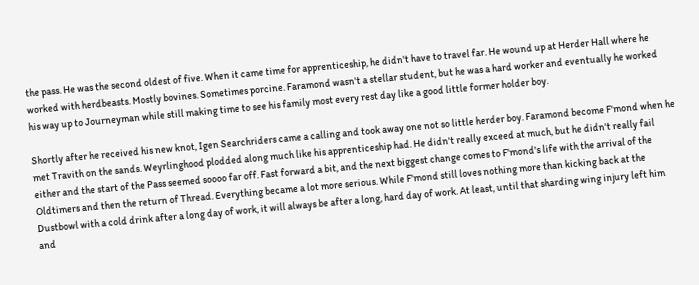the pass. He was the second oldest of five. When it came time for apprenticeship, he didn't have to travel far. He wound up at Herder Hall where he worked with herdbeasts. Mostly bovines. Sometimes porcine. Faramond wasn't a stellar student, but he was a hard worker and eventually he worked his way up to Journeyman while still making time to see his family most every rest day like a good little former holder boy.

Shortly after he received his new knot, Igen Searchriders came a calling and took away one not so little herder boy. Faramond become F'mond when he met Travith on the sands. Weyrlinghood plodded along much like his apprenticeship had. He didn't really exceed at much, but he didn't really fail either and the start of the Pass seemed soooo far off. Fast forward a bit, and the next biggest change comes to F'mond's life with the arrival of the Oldtimers and then the return of Thread. Everything became a lot more serious. While F'mond still loves nothing more than kicking back at the Dustbowl with a cold drink after a long day of work, it will always be after a long, hard day of work. At least, until that sharding wing injury left him and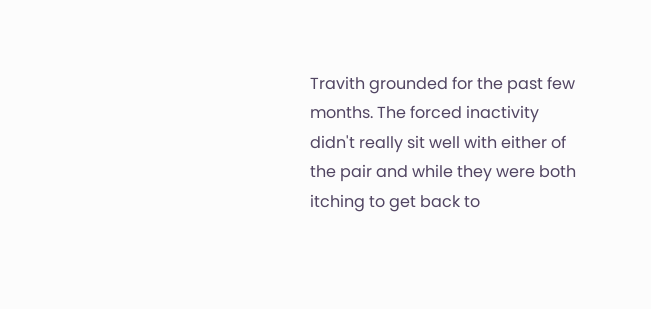Travith grounded for the past few months. The forced inactivity didn't really sit well with either of the pair and while they were both itching to get back to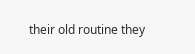their old routine they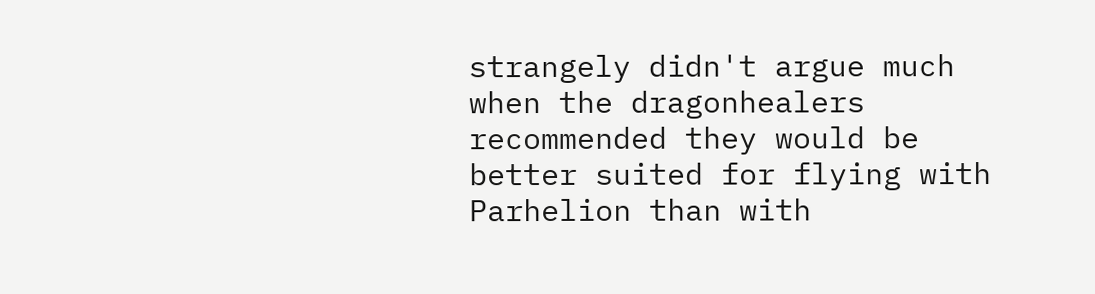strangely didn't argue much when the dragonhealers recommended they would be better suited for flying with Parhelion than with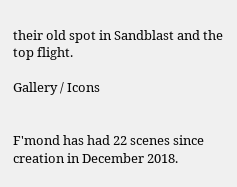their old spot in Sandblast and the top flight.

Gallery / Icons


F'mond has had 22 scenes since creation in December 2018.